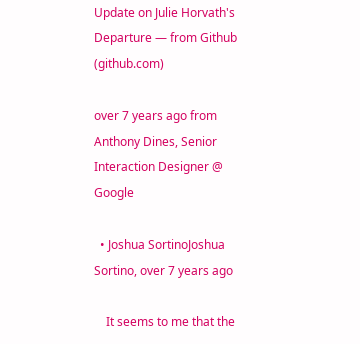Update on Julie Horvath's Departure — from Github (github.com)

over 7 years ago from Anthony Dines, Senior Interaction Designer @ Google

  • Joshua SortinoJoshua Sortino, over 7 years ago

    It seems to me that the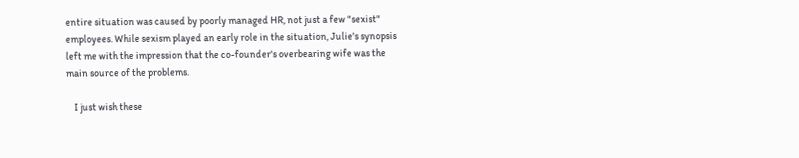entire situation was caused by poorly managed HR, not just a few "sexist" employees. While sexism played an early role in the situation, Julie's synopsis left me with the impression that the co-founder's overbearing wife was the main source of the problems.

    I just wish these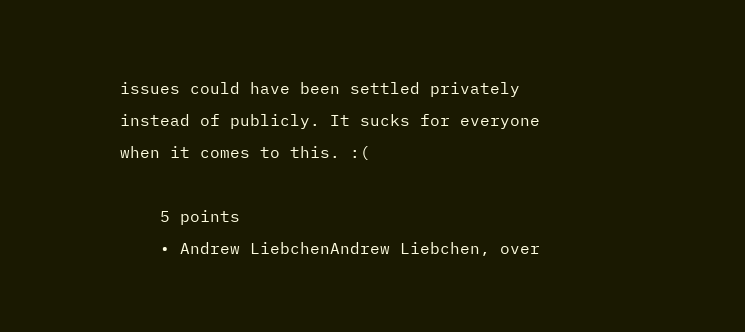issues could have been settled privately instead of publicly. It sucks for everyone when it comes to this. :(

    5 points
    • Andrew LiebchenAndrew Liebchen, over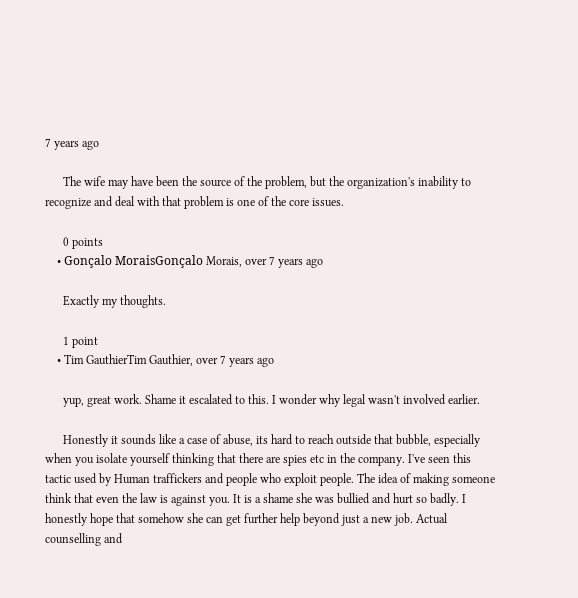7 years ago

      The wife may have been the source of the problem, but the organization's inability to recognize and deal with that problem is one of the core issues.

      0 points
    • Gonçalo MoraisGonçalo Morais, over 7 years ago

      Exactly my thoughts.

      1 point
    • Tim GauthierTim Gauthier, over 7 years ago

      yup, great work. Shame it escalated to this. I wonder why legal wasn't involved earlier.

      Honestly it sounds like a case of abuse, its hard to reach outside that bubble, especially when you isolate yourself thinking that there are spies etc in the company. I've seen this tactic used by Human traffickers and people who exploit people. The idea of making someone think that even the law is against you. It is a shame she was bullied and hurt so badly. I honestly hope that somehow she can get further help beyond just a new job. Actual counselling and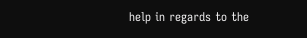help in regards to the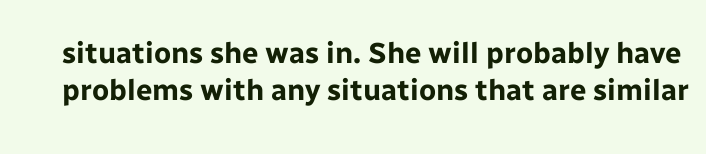situations she was in. She will probably have problems with any situations that are similar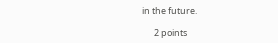in the future.

      2 points